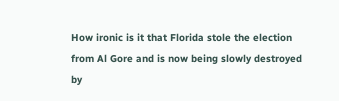How ironic is it that Florida stole the election from Al Gore and is now being slowly destroyed by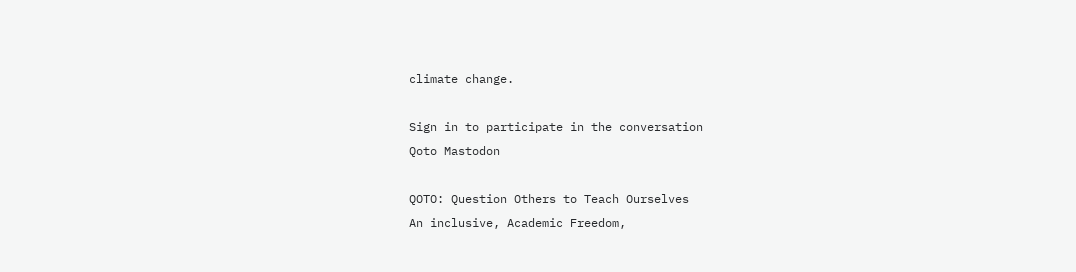climate change.

Sign in to participate in the conversation
Qoto Mastodon

QOTO: Question Others to Teach Ourselves
An inclusive, Academic Freedom,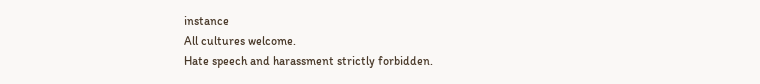instance
All cultures welcome.
Hate speech and harassment strictly forbidden.